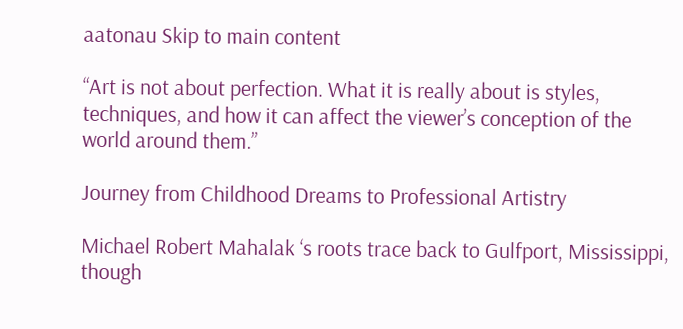aatonau Skip to main content

“Art is not about perfection. What it is really about is styles, techniques, and how it can affect the viewer’s conception of the world around them.”

Journey from Childhood Dreams to Professional Artistry

Michael Robert Mahalak ‘s roots trace back to Gulfport, Mississippi, though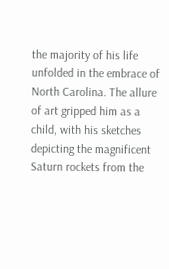the majority of his life unfolded in the embrace of North Carolina. The allure of art gripped him as a child, with his sketches depicting the magnificent Saturn rockets from the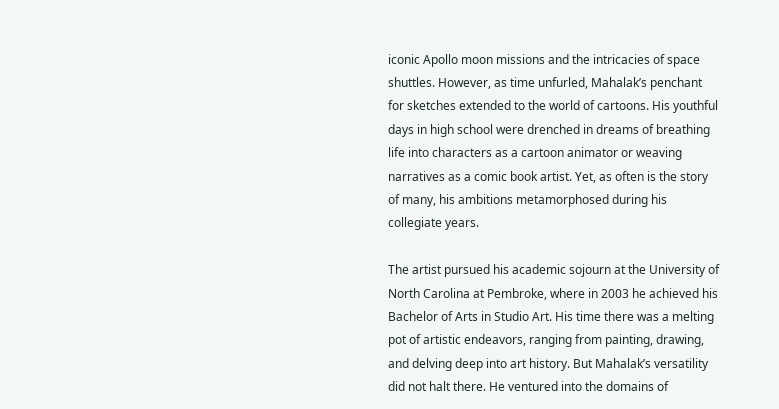iconic Apollo moon missions and the intricacies of space shuttles. However, as time unfurled, Mahalak’s penchant for sketches extended to the world of cartoons. His youthful days in high school were drenched in dreams of breathing life into characters as a cartoon animator or weaving narratives as a comic book artist. Yet, as often is the story of many, his ambitions metamorphosed during his collegiate years.

The artist pursued his academic sojourn at the University of North Carolina at Pembroke, where in 2003 he achieved his Bachelor of Arts in Studio Art. His time there was a melting pot of artistic endeavors, ranging from painting, drawing, and delving deep into art history. But Mahalak’s versatility did not halt there. He ventured into the domains of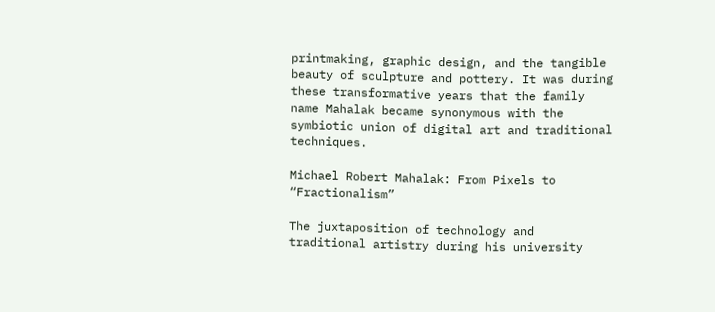printmaking, graphic design, and the tangible beauty of sculpture and pottery. It was during these transformative years that the family name Mahalak became synonymous with the symbiotic union of digital art and traditional techniques.

Michael Robert Mahalak: From Pixels to “Fractionalism”

The juxtaposition of technology and traditional artistry during his university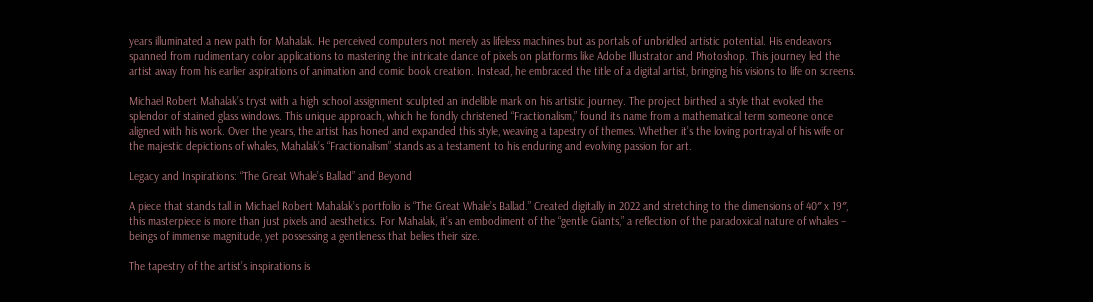years illuminated a new path for Mahalak. He perceived computers not merely as lifeless machines but as portals of unbridled artistic potential. His endeavors spanned from rudimentary color applications to mastering the intricate dance of pixels on platforms like Adobe Illustrator and Photoshop. This journey led the artist away from his earlier aspirations of animation and comic book creation. Instead, he embraced the title of a digital artist, bringing his visions to life on screens.

Michael Robert Mahalak’s tryst with a high school assignment sculpted an indelible mark on his artistic journey. The project birthed a style that evoked the splendor of stained glass windows. This unique approach, which he fondly christened “Fractionalism,” found its name from a mathematical term someone once aligned with his work. Over the years, the artist has honed and expanded this style, weaving a tapestry of themes. Whether it’s the loving portrayal of his wife or the majestic depictions of whales, Mahalak’s “Fractionalism” stands as a testament to his enduring and evolving passion for art.

Legacy and Inspirations: “The Great Whale’s Ballad” and Beyond

A piece that stands tall in Michael Robert Mahalak’s portfolio is “The Great Whale’s Ballad.” Created digitally in 2022 and stretching to the dimensions of 40″ x 19″, this masterpiece is more than just pixels and aesthetics. For Mahalak, it’s an embodiment of the “gentle Giants,” a reflection of the paradoxical nature of whales – beings of immense magnitude, yet possessing a gentleness that belies their size.

The tapestry of the artist’s inspirations is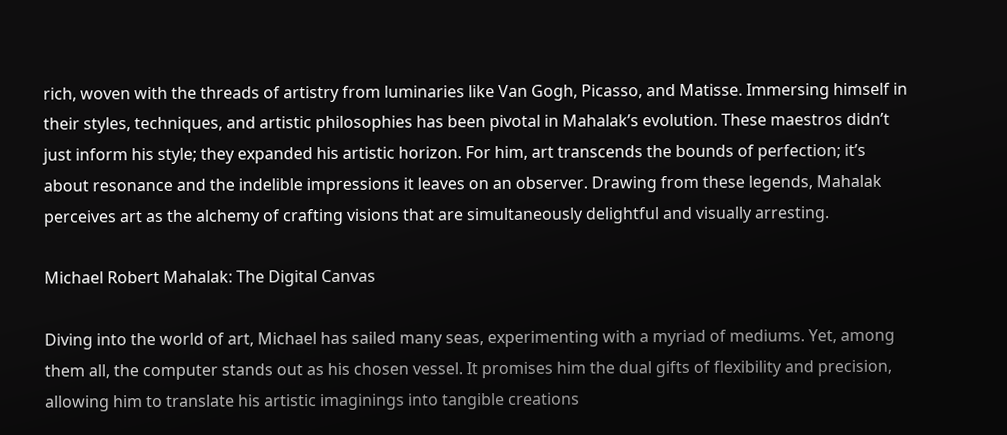rich, woven with the threads of artistry from luminaries like Van Gogh, Picasso, and Matisse. Immersing himself in their styles, techniques, and artistic philosophies has been pivotal in Mahalak’s evolution. These maestros didn’t just inform his style; they expanded his artistic horizon. For him, art transcends the bounds of perfection; it’s about resonance and the indelible impressions it leaves on an observer. Drawing from these legends, Mahalak perceives art as the alchemy of crafting visions that are simultaneously delightful and visually arresting.

Michael Robert Mahalak: The Digital Canvas

Diving into the world of art, Michael has sailed many seas, experimenting with a myriad of mediums. Yet, among them all, the computer stands out as his chosen vessel. It promises him the dual gifts of flexibility and precision, allowing him to translate his artistic imaginings into tangible creations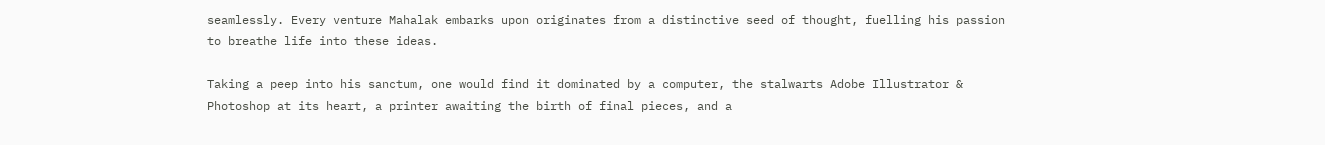seamlessly. Every venture Mahalak embarks upon originates from a distinctive seed of thought, fuelling his passion to breathe life into these ideas.

Taking a peep into his sanctum, one would find it dominated by a computer, the stalwarts Adobe Illustrator & Photoshop at its heart, a printer awaiting the birth of final pieces, and a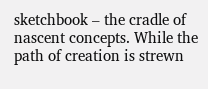sketchbook – the cradle of nascent concepts. While the path of creation is strewn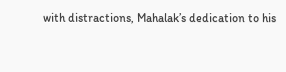with distractions, Mahalak’s dedication to his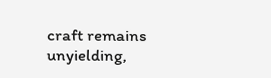craft remains unyielding,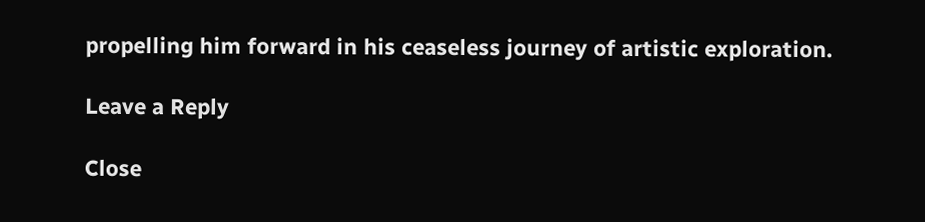propelling him forward in his ceaseless journey of artistic exploration.

Leave a Reply

Close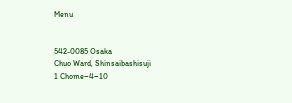Menu


542-0085 Osaka
Chuo Ward, Shinsaibashisuji
1 Chome−4−10